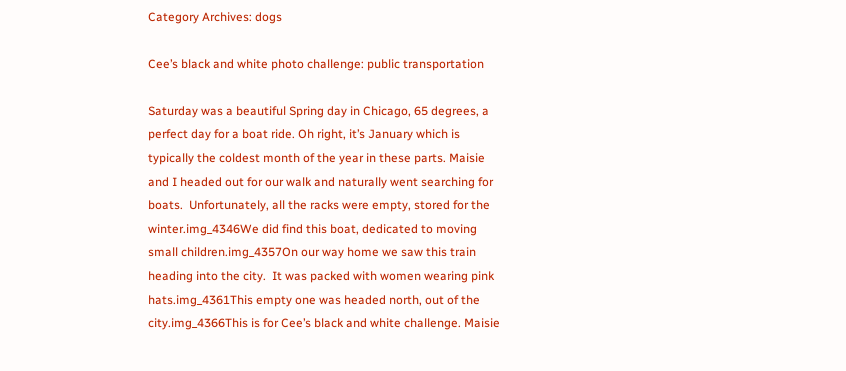Category Archives: dogs

Cee’s black and white photo challenge: public transportation

Saturday was a beautiful Spring day in Chicago, 65 degrees, a perfect day for a boat ride. Oh right, it’s January which is typically the coldest month of the year in these parts. Maisie and I headed out for our walk and naturally went searching for boats.  Unfortunately, all the racks were empty, stored for the winter.img_4346We did find this boat, dedicated to moving small children.img_4357On our way home we saw this train heading into the city.  It was packed with women wearing pink hats.img_4361This empty one was headed north, out of the city.img_4366This is for Cee’s black and white challenge. Maisie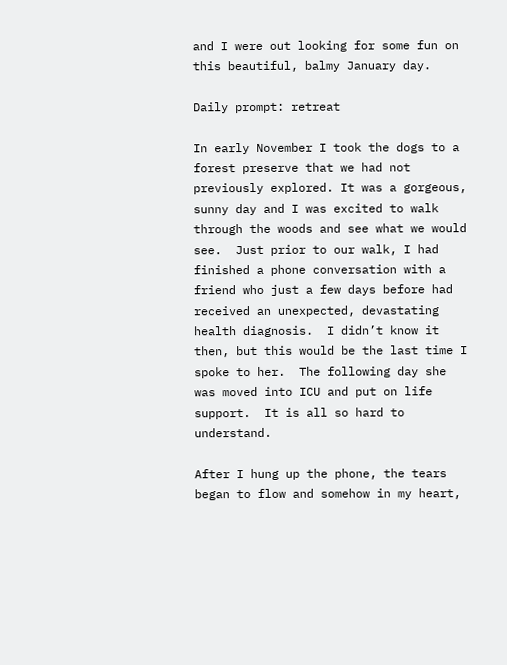and I were out looking for some fun on this beautiful, balmy January day.

Daily prompt: retreat

In early November I took the dogs to a forest preserve that we had not previously explored. It was a gorgeous, sunny day and I was excited to walk through the woods and see what we would see.  Just prior to our walk, I had finished a phone conversation with a friend who just a few days before had received an unexpected, devastating health diagnosis.  I didn’t know it then, but this would be the last time I spoke to her.  The following day she was moved into ICU and put on life support.  It is all so hard to understand.

After I hung up the phone, the tears began to flow and somehow in my heart,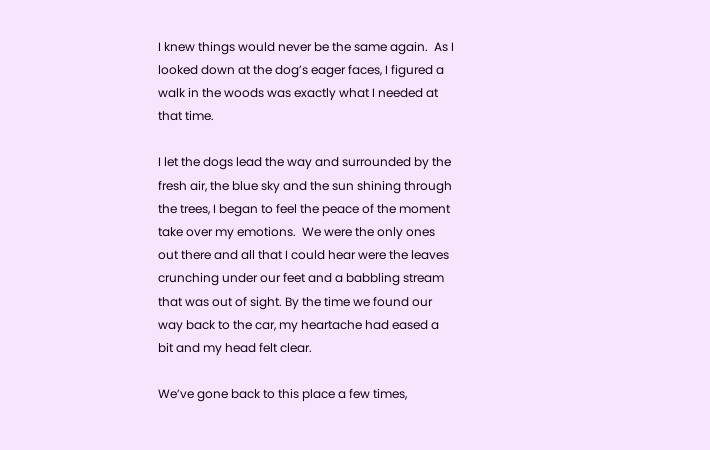I knew things would never be the same again.  As I looked down at the dog’s eager faces, I figured a walk in the woods was exactly what I needed at that time.

I let the dogs lead the way and surrounded by the fresh air, the blue sky and the sun shining through the trees, I began to feel the peace of the moment take over my emotions.  We were the only ones out there and all that I could hear were the leaves crunching under our feet and a babbling stream that was out of sight. By the time we found our way back to the car, my heartache had eased a bit and my head felt clear.

We’ve gone back to this place a few times,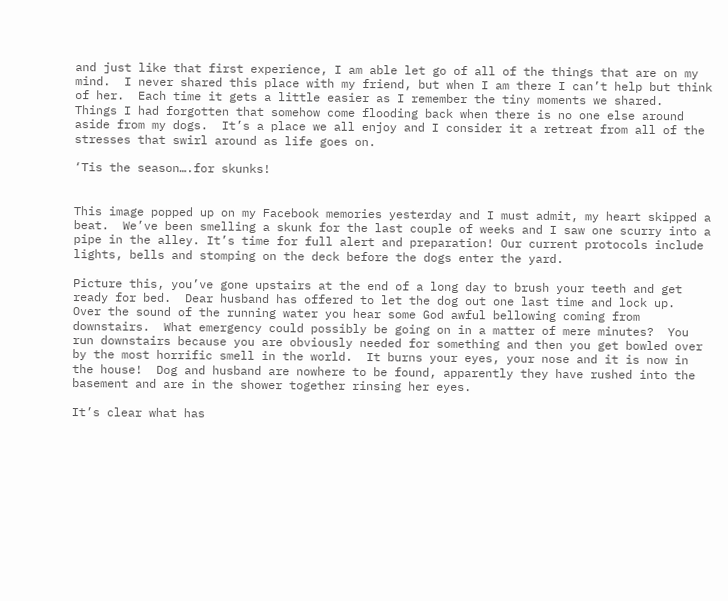and just like that first experience, I am able let go of all of the things that are on my mind.  I never shared this place with my friend, but when I am there I can’t help but think of her.  Each time it gets a little easier as I remember the tiny moments we shared.  Things I had forgotten that somehow come flooding back when there is no one else around aside from my dogs.  It’s a place we all enjoy and I consider it a retreat from all of the stresses that swirl around as life goes on.

‘Tis the season….for skunks!


This image popped up on my Facebook memories yesterday and I must admit, my heart skipped a beat.  We’ve been smelling a skunk for the last couple of weeks and I saw one scurry into a pipe in the alley. It’s time for full alert and preparation! Our current protocols include lights, bells and stomping on the deck before the dogs enter the yard.

Picture this, you’ve gone upstairs at the end of a long day to brush your teeth and get ready for bed.  Dear husband has offered to let the dog out one last time and lock up.  Over the sound of the running water you hear some God awful bellowing coming from downstairs.  What emergency could possibly be going on in a matter of mere minutes?  You run downstairs because you are obviously needed for something and then you get bowled over by the most horrific smell in the world.  It burns your eyes, your nose and it is now in the house!  Dog and husband are nowhere to be found, apparently they have rushed into the basement and are in the shower together rinsing her eyes.

It’s clear what has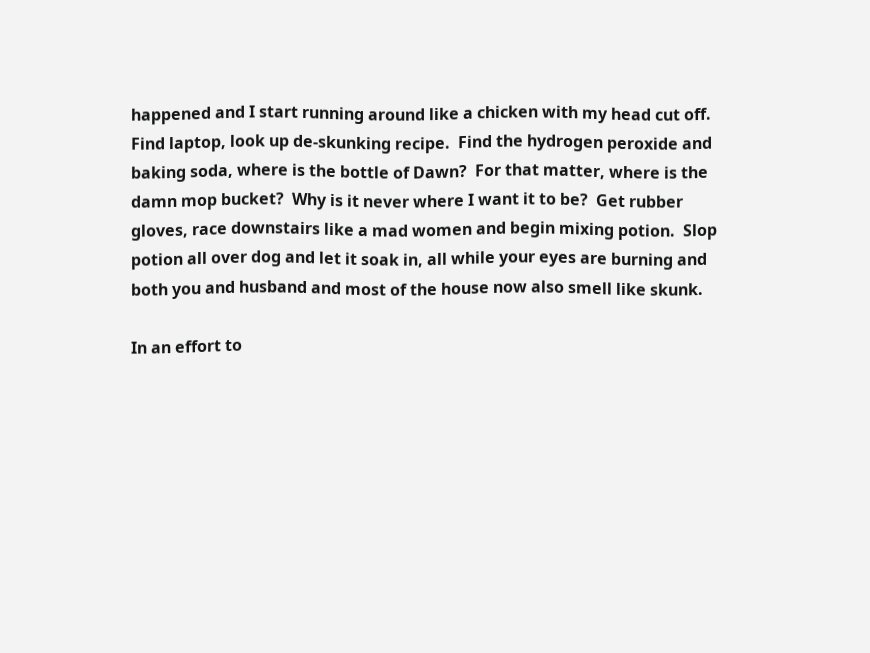happened and I start running around like a chicken with my head cut off.  Find laptop, look up de-skunking recipe.  Find the hydrogen peroxide and baking soda, where is the bottle of Dawn?  For that matter, where is the damn mop bucket?  Why is it never where I want it to be?  Get rubber gloves, race downstairs like a mad women and begin mixing potion.  Slop potion all over dog and let it soak in, all while your eyes are burning and both you and husband and most of the house now also smell like skunk.

In an effort to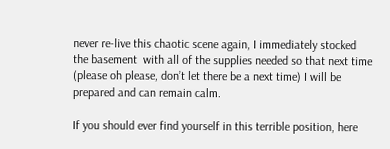never re-live this chaotic scene again, I immediately stocked the basement  with all of the supplies needed so that next time (please oh please, don’t let there be a next time) I will be prepared and can remain calm.

If you should ever find yourself in this terrible position, here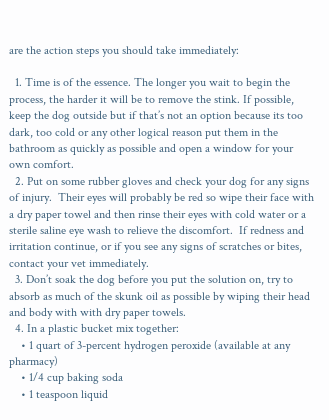are the action steps you should take immediately:

  1. Time is of the essence. The longer you wait to begin the process, the harder it will be to remove the stink. If possible, keep the dog outside but if that’s not an option because its too dark, too cold or any other logical reason put them in the bathroom as quickly as possible and open a window for your own comfort.
  2. Put on some rubber gloves and check your dog for any signs of injury.  Their eyes will probably be red so wipe their face with a dry paper towel and then rinse their eyes with cold water or a sterile saline eye wash to relieve the discomfort.  If redness and irritation continue, or if you see any signs of scratches or bites, contact your vet immediately.
  3. Don’t soak the dog before you put the solution on, try to absorb as much of the skunk oil as possible by wiping their head and body with with dry paper towels.
  4. In a plastic bucket mix together:
    • 1 quart of 3-percent hydrogen peroxide (available at any pharmacy)
    • 1/4 cup baking soda
    • 1 teaspoon liquid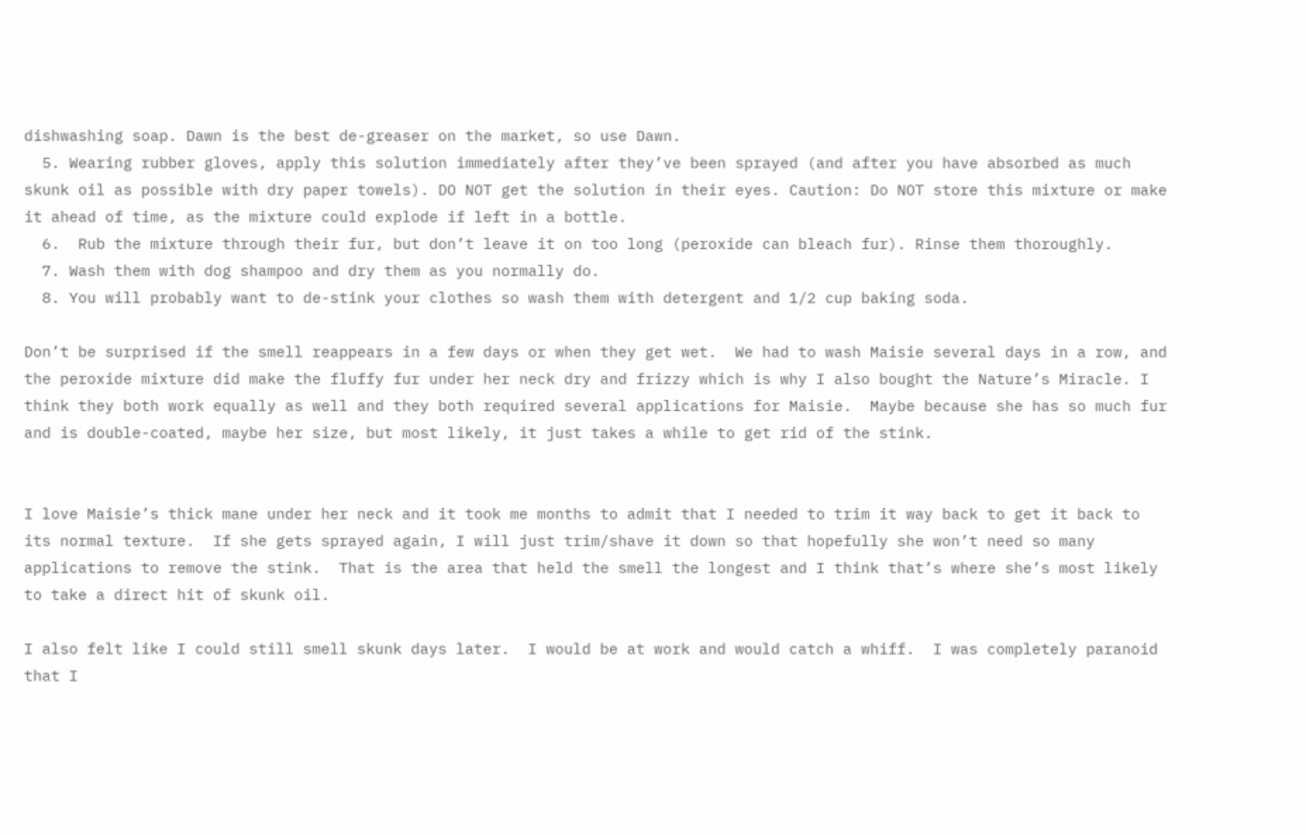dishwashing soap. Dawn is the best de-greaser on the market, so use Dawn.
  5. Wearing rubber gloves, apply this solution immediately after they’ve been sprayed (and after you have absorbed as much skunk oil as possible with dry paper towels). DO NOT get the solution in their eyes. Caution: Do NOT store this mixture or make it ahead of time, as the mixture could explode if left in a bottle.
  6.  Rub the mixture through their fur, but don’t leave it on too long (peroxide can bleach fur). Rinse them thoroughly.
  7. Wash them with dog shampoo and dry them as you normally do.
  8. You will probably want to de-stink your clothes so wash them with detergent and 1/2 cup baking soda.

Don’t be surprised if the smell reappears in a few days or when they get wet.  We had to wash Maisie several days in a row, and the peroxide mixture did make the fluffy fur under her neck dry and frizzy which is why I also bought the Nature’s Miracle. I think they both work equally as well and they both required several applications for Maisie.  Maybe because she has so much fur and is double-coated, maybe her size, but most likely, it just takes a while to get rid of the stink.


I love Maisie’s thick mane under her neck and it took me months to admit that I needed to trim it way back to get it back to its normal texture.  If she gets sprayed again, I will just trim/shave it down so that hopefully she won’t need so many applications to remove the stink.  That is the area that held the smell the longest and I think that’s where she’s most likely to take a direct hit of skunk oil.

I also felt like I could still smell skunk days later.  I would be at work and would catch a whiff.  I was completely paranoid that I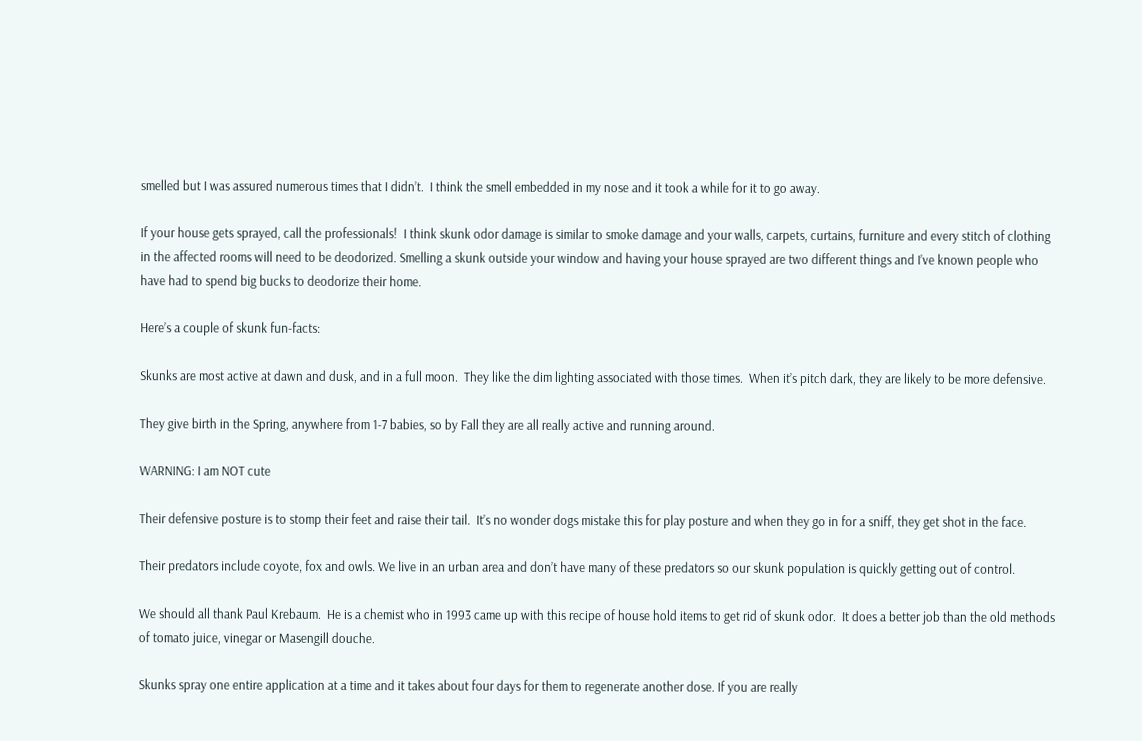smelled but I was assured numerous times that I didn’t.  I think the smell embedded in my nose and it took a while for it to go away.

If your house gets sprayed, call the professionals!  I think skunk odor damage is similar to smoke damage and your walls, carpets, curtains, furniture and every stitch of clothing in the affected rooms will need to be deodorized. Smelling a skunk outside your window and having your house sprayed are two different things and I’ve known people who have had to spend big bucks to deodorize their home.

Here’s a couple of skunk fun-facts:

Skunks are most active at dawn and dusk, and in a full moon.  They like the dim lighting associated with those times.  When it’s pitch dark, they are likely to be more defensive.

They give birth in the Spring, anywhere from 1-7 babies, so by Fall they are all really active and running around.

WARNING: I am NOT cute

Their defensive posture is to stomp their feet and raise their tail.  It’s no wonder dogs mistake this for play posture and when they go in for a sniff, they get shot in the face.

Their predators include coyote, fox and owls. We live in an urban area and don’t have many of these predators so our skunk population is quickly getting out of control.

We should all thank Paul Krebaum.  He is a chemist who in 1993 came up with this recipe of house hold items to get rid of skunk odor.  It does a better job than the old methods of tomato juice, vinegar or Masengill douche.

Skunks spray one entire application at a time and it takes about four days for them to regenerate another dose. If you are really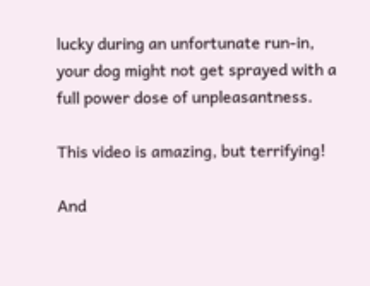lucky during an unfortunate run-in, your dog might not get sprayed with a full power dose of unpleasantness.

This video is amazing, but terrifying!

And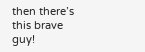then there’s this brave guy!